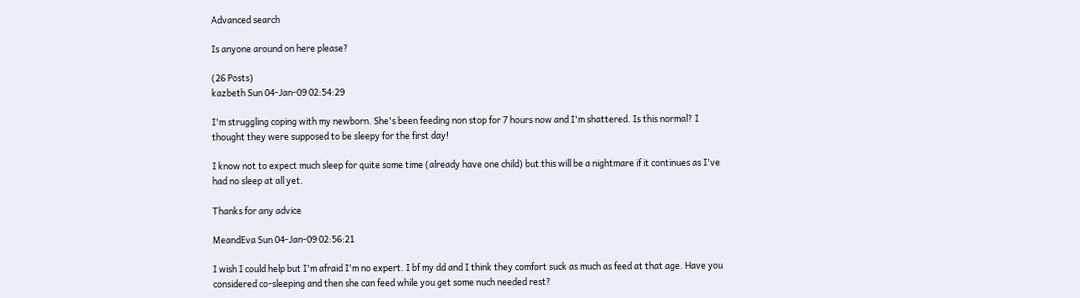Advanced search

Is anyone around on here please?

(26 Posts)
kazbeth Sun 04-Jan-09 02:54:29

I'm struggling coping with my newborn. She's been feeding non stop for 7 hours now and I'm shattered. Is this normal? I thought they were supposed to be sleepy for the first day!

I know not to expect much sleep for quite some time (already have one child) but this will be a nightmare if it continues as I've had no sleep at all yet.

Thanks for any advice

MeandEva Sun 04-Jan-09 02:56:21

I wish I could help but I'm afraid I'm no expert. I bf my dd and I think they comfort suck as much as feed at that age. Have you considered co-sleeping and then she can feed while you get some nuch needed rest?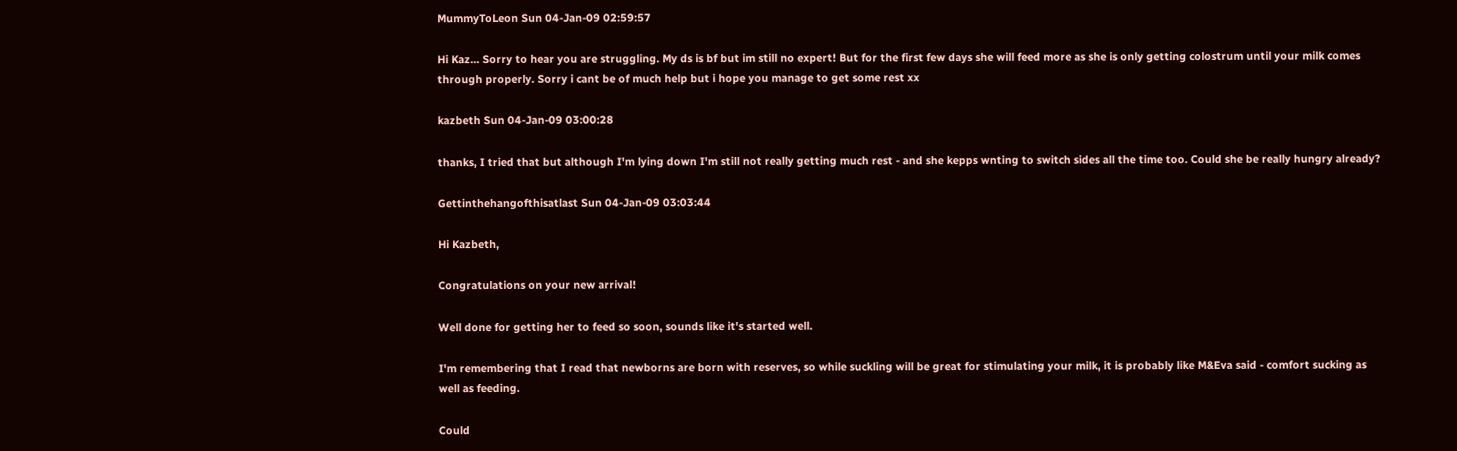MummyToLeon Sun 04-Jan-09 02:59:57

Hi Kaz... Sorry to hear you are struggling. My ds is bf but im still no expert! But for the first few days she will feed more as she is only getting colostrum until your milk comes through properly. Sorry i cant be of much help but i hope you manage to get some rest xx

kazbeth Sun 04-Jan-09 03:00:28

thanks, I tried that but although I'm lying down I'm still not really getting much rest - and she kepps wnting to switch sides all the time too. Could she be really hungry already?

Gettinthehangofthisatlast Sun 04-Jan-09 03:03:44

Hi Kazbeth,

Congratulations on your new arrival!

Well done for getting her to feed so soon, sounds like it's started well.

I'm remembering that I read that newborns are born with reserves, so while suckling will be great for stimulating your milk, it is probably like M&Eva said - comfort sucking as well as feeding.

Could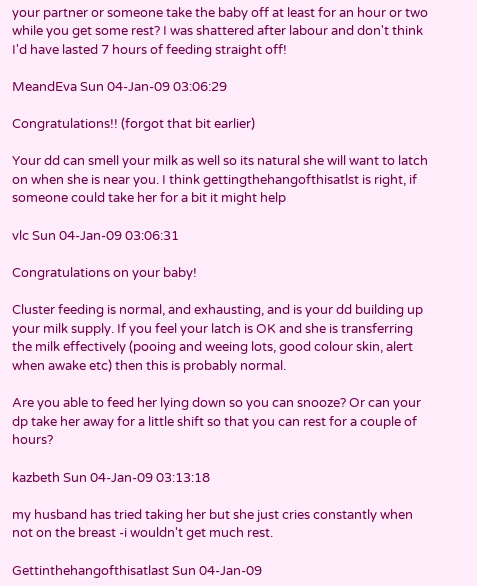your partner or someone take the baby off at least for an hour or two while you get some rest? I was shattered after labour and don't think I'd have lasted 7 hours of feeding straight off!

MeandEva Sun 04-Jan-09 03:06:29

Congratulations!! (forgot that bit earlier)

Your dd can smell your milk as well so its natural she will want to latch on when she is near you. I think gettingthehangofthisatlst is right, if someone could take her for a bit it might help

vlc Sun 04-Jan-09 03:06:31

Congratulations on your baby!

Cluster feeding is normal, and exhausting, and is your dd building up your milk supply. If you feel your latch is OK and she is transferring the milk effectively (pooing and weeing lots, good colour skin, alert when awake etc) then this is probably normal.

Are you able to feed her lying down so you can snooze? Or can your dp take her away for a little shift so that you can rest for a couple of hours?

kazbeth Sun 04-Jan-09 03:13:18

my husband has tried taking her but she just cries constantly when not on the breast -i wouldn't get much rest.

Gettinthehangofthisatlast Sun 04-Jan-09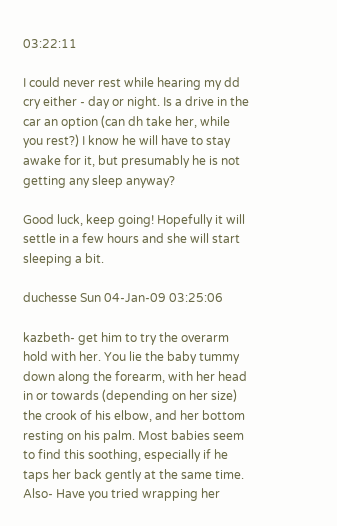03:22:11

I could never rest while hearing my dd cry either - day or night. Is a drive in the car an option (can dh take her, while you rest?) I know he will have to stay awake for it, but presumably he is not getting any sleep anyway?

Good luck, keep going! Hopefully it will settle in a few hours and she will start sleeping a bit.

duchesse Sun 04-Jan-09 03:25:06

kazbeth- get him to try the overarm hold with her. You lie the baby tummy down along the forearm, with her head in or towards (depending on her size) the crook of his elbow, and her bottom resting on his palm. Most babies seem to find this soothing, especially if he taps her back gently at the same time. Also- Have you tried wrapping her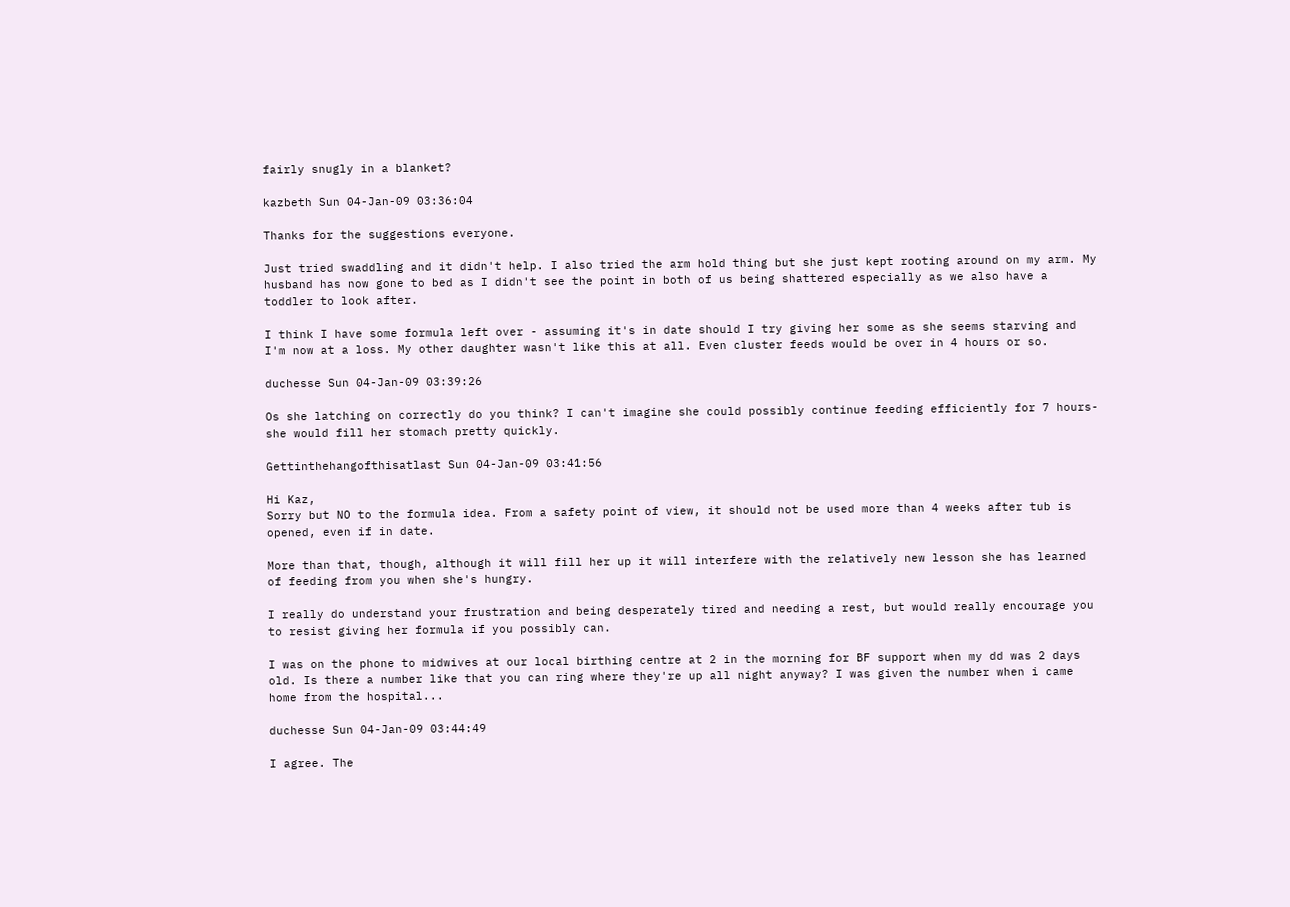fairly snugly in a blanket?

kazbeth Sun 04-Jan-09 03:36:04

Thanks for the suggestions everyone.

Just tried swaddling and it didn't help. I also tried the arm hold thing but she just kept rooting around on my arm. My husband has now gone to bed as I didn't see the point in both of us being shattered especially as we also have a toddler to look after.

I think I have some formula left over - assuming it's in date should I try giving her some as she seems starving and I'm now at a loss. My other daughter wasn't like this at all. Even cluster feeds would be over in 4 hours or so.

duchesse Sun 04-Jan-09 03:39:26

Os she latching on correctly do you think? I can't imagine she could possibly continue feeding efficiently for 7 hours- she would fill her stomach pretty quickly.

Gettinthehangofthisatlast Sun 04-Jan-09 03:41:56

Hi Kaz,
Sorry but NO to the formula idea. From a safety point of view, it should not be used more than 4 weeks after tub is opened, even if in date.

More than that, though, although it will fill her up it will interfere with the relatively new lesson she has learned of feeding from you when she's hungry.

I really do understand your frustration and being desperately tired and needing a rest, but would really encourage you to resist giving her formula if you possibly can.

I was on the phone to midwives at our local birthing centre at 2 in the morning for BF support when my dd was 2 days old. Is there a number like that you can ring where they're up all night anyway? I was given the number when i came home from the hospital...

duchesse Sun 04-Jan-09 03:44:49

I agree. The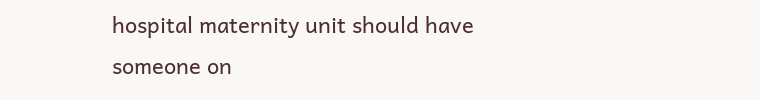hospital maternity unit should have someone on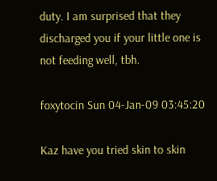duty. I am surprised that they discharged you if your little one is not feeding well, tbh.

foxytocin Sun 04-Jan-09 03:45:20

Kaz have you tried skin to skin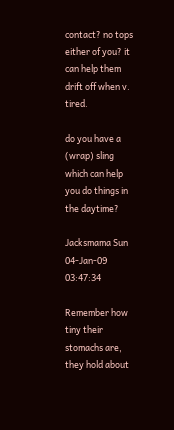contact? no tops either of you? it can help them drift off when v. tired.

do you have a (wrap) sling which can help you do things in the daytime?

Jacksmama Sun 04-Jan-09 03:47:34

Remember how tiny their stomachs are, they hold about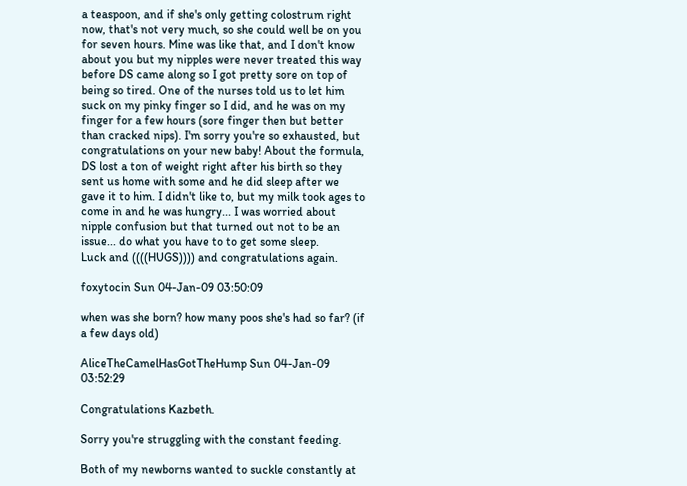a teaspoon, and if she's only getting colostrum right now, that's not very much, so she could well be on you for seven hours. Mine was like that, and I don't know about you but my nipples were never treated this way before DS came along so I got pretty sore on top of being so tired. One of the nurses told us to let him suck on my pinky finger so I did, and he was on my finger for a few hours (sore finger then but better than cracked nips). I'm sorry you're so exhausted, but congratulations on your new baby! About the formula, DS lost a ton of weight right after his birth so they sent us home with some and he did sleep after we gave it to him. I didn't like to, but my milk took ages to come in and he was hungry... I was worried about nipple confusion but that turned out not to be an issue... do what you have to to get some sleep.
Luck and ((((HUGS)))) and congratulations again.

foxytocin Sun 04-Jan-09 03:50:09

when was she born? how many poos she's had so far? (if a few days old)

AliceTheCamelHasGotTheHump Sun 04-Jan-09 03:52:29

Congratulations Kazbeth.

Sorry you're struggling with the constant feeding.

Both of my newborns wanted to suckle constantly at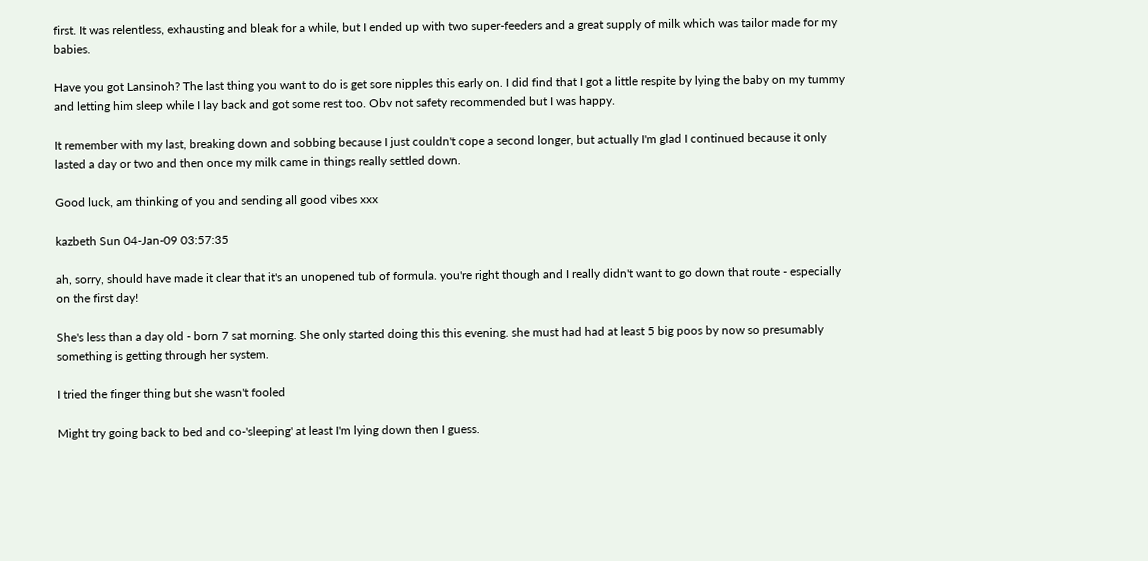first. It was relentless, exhausting and bleak for a while, but I ended up with two super-feeders and a great supply of milk which was tailor made for my babies.

Have you got Lansinoh? The last thing you want to do is get sore nipples this early on. I did find that I got a little respite by lying the baby on my tummy and letting him sleep while I lay back and got some rest too. Obv not safety recommended but I was happy.

It remember with my last, breaking down and sobbing because I just couldn't cope a second longer, but actually I'm glad I continued because it only lasted a day or two and then once my milk came in things really settled down.

Good luck, am thinking of you and sending all good vibes xxx

kazbeth Sun 04-Jan-09 03:57:35

ah, sorry, should have made it clear that it's an unopened tub of formula. you're right though and I really didn't want to go down that route - especially on the first day!

She's less than a day old - born 7 sat morning. She only started doing this this evening. she must had had at least 5 big poos by now so presumably something is getting through her system.

I tried the finger thing but she wasn't fooled

Might try going back to bed and co-'sleeping' at least I'm lying down then I guess.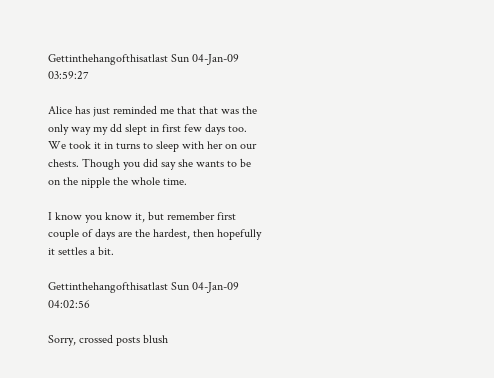Gettinthehangofthisatlast Sun 04-Jan-09 03:59:27

Alice has just reminded me that that was the only way my dd slept in first few days too. We took it in turns to sleep with her on our chests. Though you did say she wants to be on the nipple the whole time.

I know you know it, but remember first couple of days are the hardest, then hopefully it settles a bit.

Gettinthehangofthisatlast Sun 04-Jan-09 04:02:56

Sorry, crossed posts blush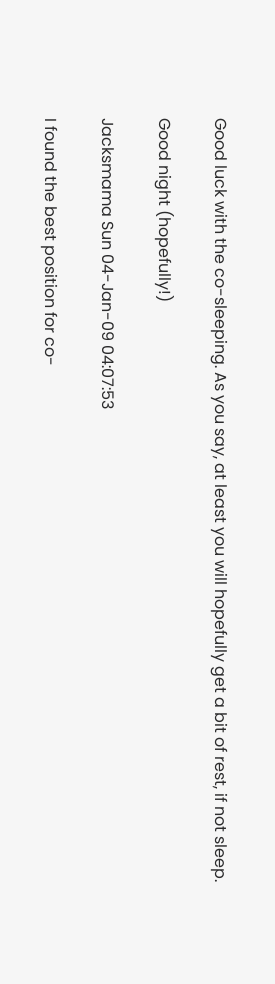Good luck with the co-sleeping. As you say, at least you will hopefully get a bit of rest, if not sleep.

Good night (hopefully!)

Jacksmama Sun 04-Jan-09 04:07:53

I found the best position for co-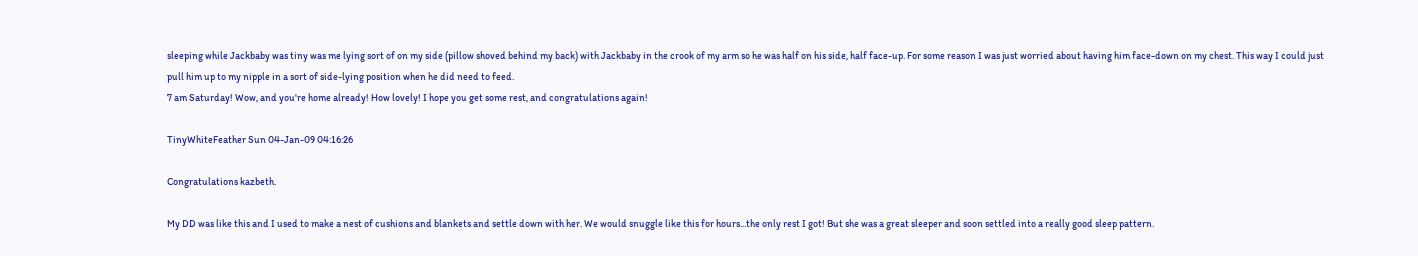sleeping while Jackbaby was tiny was me lying sort of on my side (pillow shoved behind my back) with Jackbaby in the crook of my arm so he was half on his side, half face-up. For some reason I was just worried about having him face-down on my chest. This way I could just pull him up to my nipple in a sort of side-lying position when he did need to feed.
7 am Saturday! Wow, and you're home already! How lovely! I hope you get some rest, and congratulations again!

TinyWhiteFeather Sun 04-Jan-09 04:16:26

Congratulations kazbeth.

My DD was like this and I used to make a nest of cushions and blankets and settle down with her. We would snuggle like this for hours...the only rest I got! But she was a great sleeper and soon settled into a really good sleep pattern.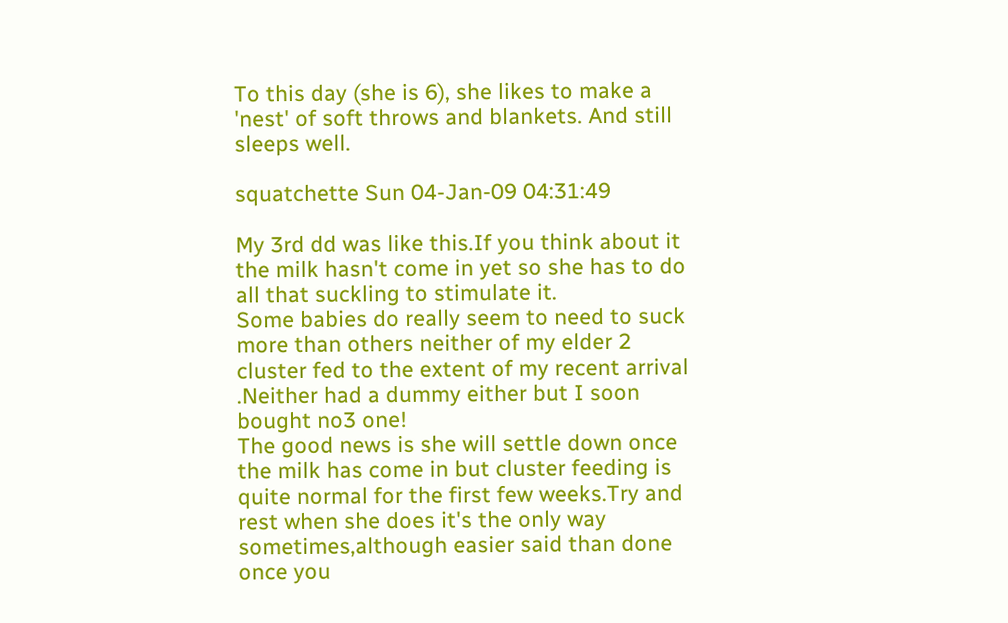To this day (she is 6), she likes to make a 'nest' of soft throws and blankets. And still sleeps well.

squatchette Sun 04-Jan-09 04:31:49

My 3rd dd was like this.If you think about it the milk hasn't come in yet so she has to do all that suckling to stimulate it.
Some babies do really seem to need to suck more than others neither of my elder 2 cluster fed to the extent of my recent arrival .Neither had a dummy either but I soon bought no3 one!
The good news is she will settle down once the milk has come in but cluster feeding is quite normal for the first few weeks.Try and rest when she does it's the only way sometimes,although easier said than done once you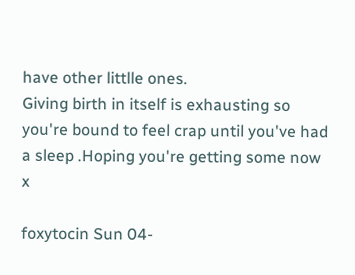have other littlle ones.
Giving birth in itself is exhausting so you're bound to feel crap until you've had a sleep .Hoping you're getting some now x

foxytocin Sun 04-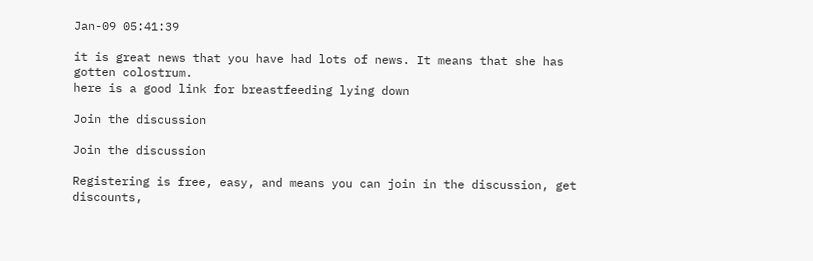Jan-09 05:41:39

it is great news that you have had lots of news. It means that she has gotten colostrum.
here is a good link for breastfeeding lying down

Join the discussion

Join the discussion

Registering is free, easy, and means you can join in the discussion, get discounts,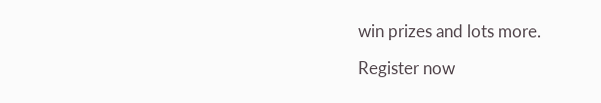win prizes and lots more.

Register now